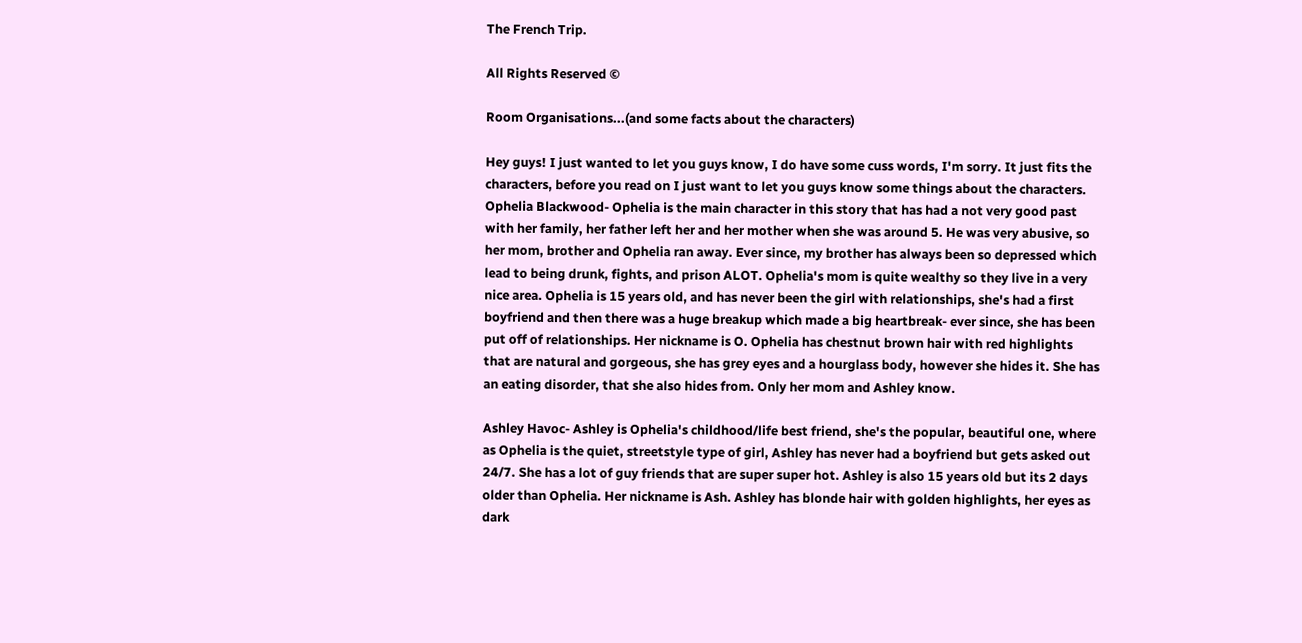The French Trip.

All Rights Reserved ©

Room Organisations...(and some facts about the characters)

Hey guys! I just wanted to let you guys know, I do have some cuss words, I'm sorry. It just fits the characters, before you read on I just want to let you guys know some things about the characters.
Ophelia Blackwood- Ophelia is the main character in this story that has had a not very good past with her family, her father left her and her mother when she was around 5. He was very abusive, so her mom, brother and Ophelia ran away. Ever since, my brother has always been so depressed which lead to being drunk, fights, and prison ALOT. Ophelia's mom is quite wealthy so they live in a very nice area. Ophelia is 15 years old, and has never been the girl with relationships, she's had a first boyfriend and then there was a huge breakup which made a big heartbreak- ever since, she has been put off of relationships. Her nickname is O. Ophelia has chestnut brown hair with red highlights that are natural and gorgeous, she has grey eyes and a hourglass body, however she hides it. She has an eating disorder, that she also hides from. Only her mom and Ashley know.

Ashley Havoc- Ashley is Ophelia's childhood/life best friend, she's the popular, beautiful one, where as Ophelia is the quiet, streetstyle type of girl, Ashley has never had a boyfriend but gets asked out 24/7. She has a lot of guy friends that are super super hot. Ashley is also 15 years old but its 2 days older than Ophelia. Her nickname is Ash. Ashley has blonde hair with golden highlights, her eyes as dark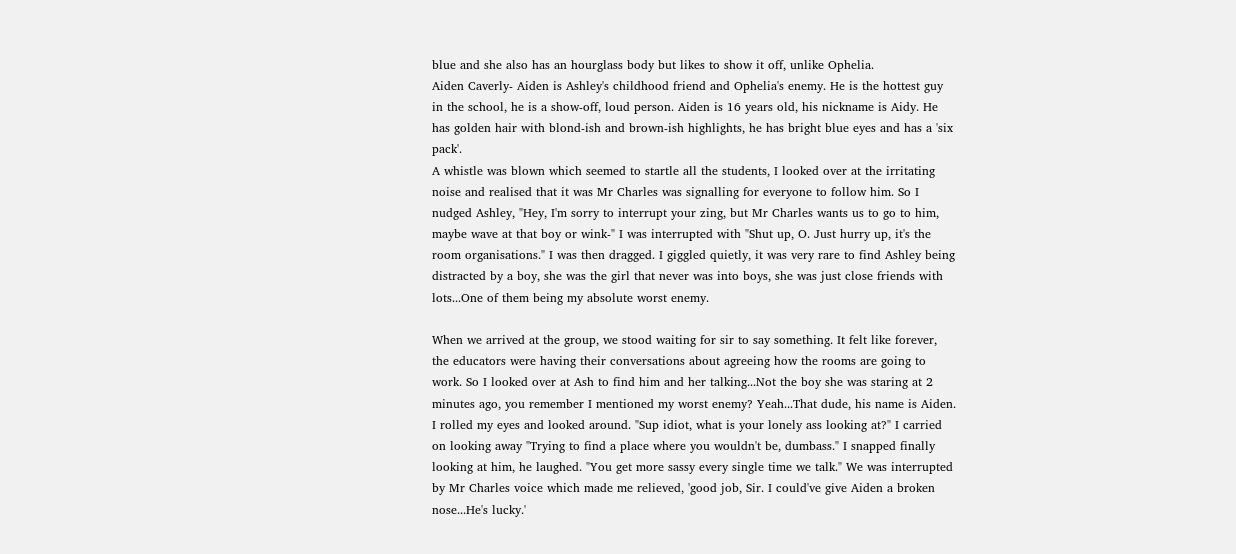blue and she also has an hourglass body but likes to show it off, unlike Ophelia.
Aiden Caverly- Aiden is Ashley's childhood friend and Ophelia's enemy. He is the hottest guy in the school, he is a show-off, loud person. Aiden is 16 years old, his nickname is Aidy. He has golden hair with blond-ish and brown-ish highlights, he has bright blue eyes and has a 'six pack'.
A whistle was blown which seemed to startle all the students, I looked over at the irritating noise and realised that it was Mr Charles was signalling for everyone to follow him. So I nudged Ashley, "Hey, I'm sorry to interrupt your zing, but Mr Charles wants us to go to him, maybe wave at that boy or wink-" I was interrupted with "Shut up, O. Just hurry up, it's the room organisations." I was then dragged. I giggled quietly, it was very rare to find Ashley being distracted by a boy, she was the girl that never was into boys, she was just close friends with lots...One of them being my absolute worst enemy.

When we arrived at the group, we stood waiting for sir to say something. It felt like forever, the educators were having their conversations about agreeing how the rooms are going to work. So I looked over at Ash to find him and her talking...Not the boy she was staring at 2 minutes ago, you remember I mentioned my worst enemy? Yeah...That dude, his name is Aiden. I rolled my eyes and looked around. "Sup idiot, what is your lonely ass looking at?" I carried on looking away "Trying to find a place where you wouldn't be, dumbass." I snapped finally looking at him, he laughed. "You get more sassy every single time we talk." We was interrupted by Mr Charles voice which made me relieved, 'good job, Sir. I could've give Aiden a broken nose...He's lucky.'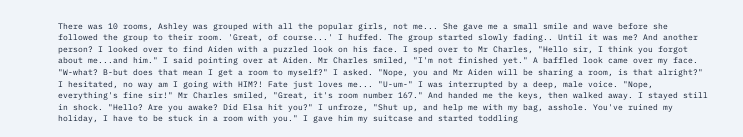There was 10 rooms, Ashley was grouped with all the popular girls, not me... She gave me a small smile and wave before she followed the group to their room. 'Great, of course...' I huffed. The group started slowly fading.. Until it was me? And another person? I looked over to find Aiden with a puzzled look on his face. I sped over to Mr Charles, "Hello sir, I think you forgot about me...and him." I said pointing over at Aiden. Mr Charles smiled, "I'm not finished yet." A baffled look came over my face. "W-what? B-but does that mean I get a room to myself?" I asked. "Nope, you and Mr Aiden will be sharing a room, is that alright?" I hesitated, no way am I going with HIM?! Fate just loves me... "U-um-" I was interrupted by a deep, male voice. "Nope, everything's fine sir!" Mr Charles smiled, "Great, it's room number 167." And handed me the keys, then walked away. I stayed still in shock. "Hello? Are you awake? Did Elsa hit you?" I unfroze, "Shut up, and help me with my bag, asshole. You've ruined my holiday, I have to be stuck in a room with you." I gave him my suitcase and started toddling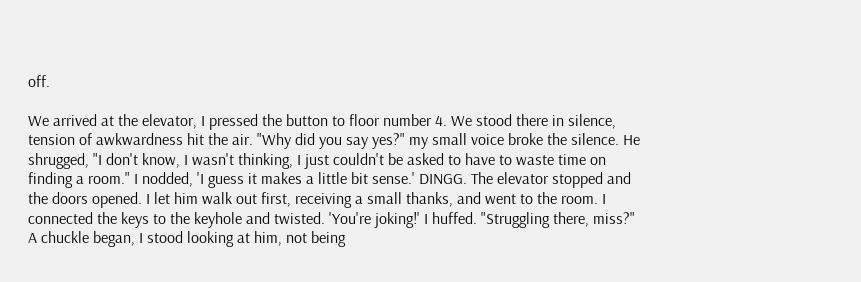off.

We arrived at the elevator, I pressed the button to floor number 4. We stood there in silence, tension of awkwardness hit the air. "Why did you say yes?" my small voice broke the silence. He shrugged, "I don't know, I wasn't thinking, I just couldn't be asked to have to waste time on finding a room." I nodded, 'I guess it makes a little bit sense.' DINGG. The elevator stopped and the doors opened. I let him walk out first, receiving a small thanks, and went to the room. I connected the keys to the keyhole and twisted. 'You're joking!' I huffed. "Struggling there, miss?" A chuckle began, I stood looking at him, not being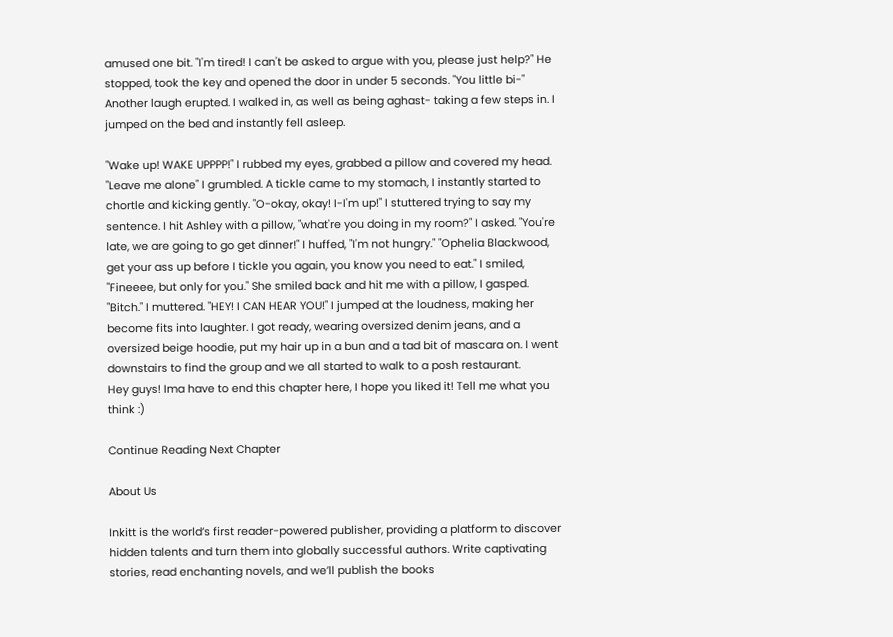amused one bit. "I'm tired! I can't be asked to argue with you, please just help?" He stopped, took the key and opened the door in under 5 seconds. "You little bi-" Another laugh erupted. I walked in, as well as being aghast- taking a few steps in. I jumped on the bed and instantly fell asleep.

"Wake up! WAKE UPPPP!" I rubbed my eyes, grabbed a pillow and covered my head. "Leave me alone" I grumbled. A tickle came to my stomach, I instantly started to chortle and kicking gently. "O-okay, okay! I-I'm up!" I stuttered trying to say my sentence. I hit Ashley with a pillow, "what're you doing in my room?" I asked. "You're late, we are going to go get dinner!" I huffed, "I'm not hungry." "Ophelia Blackwood, get your ass up before I tickle you again, you know you need to eat." I smiled, "Fineeee, but only for you." She smiled back and hit me with a pillow, I gasped. "Bitch." I muttered. "HEY! I CAN HEAR YOU!" I jumped at the loudness, making her become fits into laughter. I got ready, wearing oversized denim jeans, and a oversized beige hoodie, put my hair up in a bun and a tad bit of mascara on. I went downstairs to find the group and we all started to walk to a posh restaurant.
Hey guys! Ima have to end this chapter here, I hope you liked it! Tell me what you think :)

Continue Reading Next Chapter

About Us

Inkitt is the world’s first reader-powered publisher, providing a platform to discover hidden talents and turn them into globally successful authors. Write captivating stories, read enchanting novels, and we’ll publish the books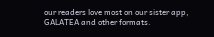our readers love most on our sister app, GALATEA and other formats.